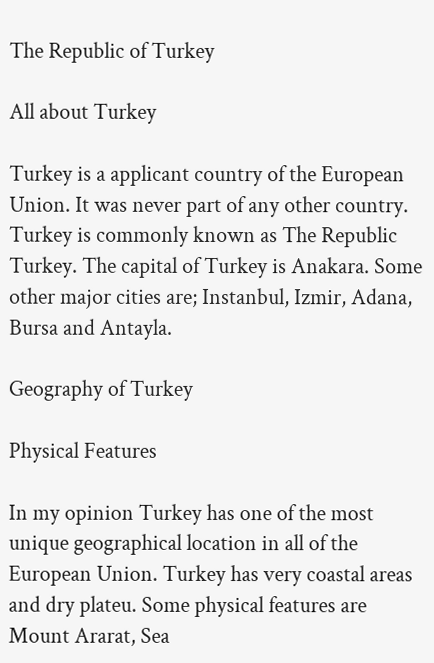The Republic of Turkey

All about Turkey

Turkey is a applicant country of the European Union. It was never part of any other country. Turkey is commonly known as The Republic Turkey. The capital of Turkey is Anakara. Some other major cities are; Instanbul, Izmir, Adana, Bursa and Antayla.

Geography of Turkey

Physical Features

In my opinion Turkey has one of the most unique geographical location in all of the European Union. Turkey has very coastal areas and dry plateu. Some physical features are Mount Ararat, Sea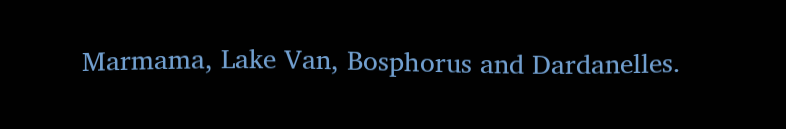Marmama, Lake Van, Bosphorus and Dardanelles.